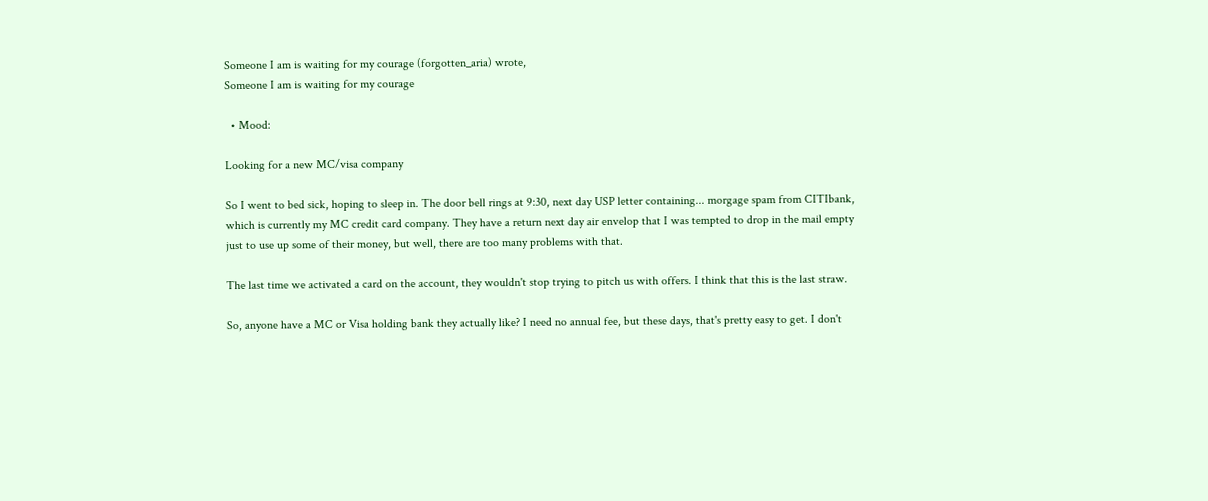Someone I am is waiting for my courage (forgotten_aria) wrote,
Someone I am is waiting for my courage

  • Mood:

Looking for a new MC/visa company

So I went to bed sick, hoping to sleep in. The door bell rings at 9:30, next day USP letter containing... morgage spam from CITIbank, which is currently my MC credit card company. They have a return next day air envelop that I was tempted to drop in the mail empty just to use up some of their money, but well, there are too many problems with that.

The last time we activated a card on the account, they wouldn't stop trying to pitch us with offers. I think that this is the last straw.

So, anyone have a MC or Visa holding bank they actually like? I need no annual fee, but these days, that's pretty easy to get. I don't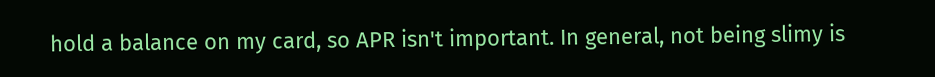hold a balance on my card, so APR isn't important. In general, not being slimy is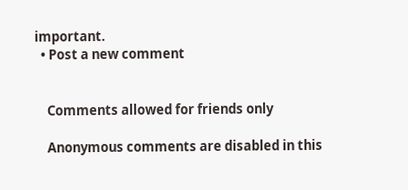important.
  • Post a new comment


    Comments allowed for friends only

    Anonymous comments are disabled in this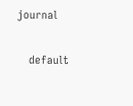journal

    default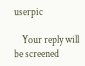userpic

    Your reply will be screened